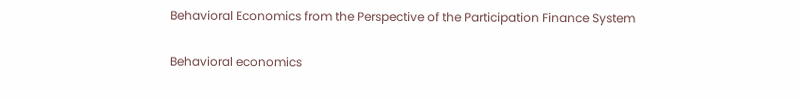Behavioral Economics from the Perspective of the Participation Finance System

Behavioral economics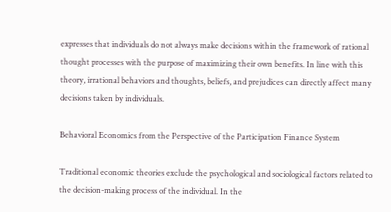expresses that individuals do not always make decisions within the framework of rational thought processes with the purpose of maximizing their own benefits. In line with this theory, irrational behaviors and thoughts, beliefs, and prejudices can directly affect many decisions taken by individuals.

Behavioral Economics from the Perspective of the Participation Finance System

Traditional economic theories exclude the psychological and sociological factors related to the decision-making process of the individual. In the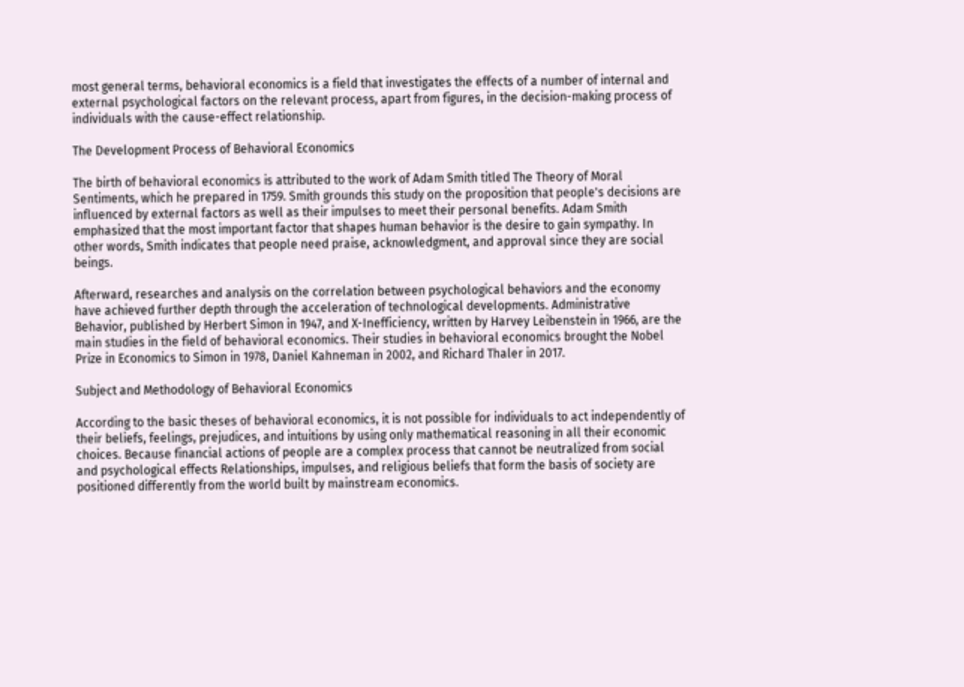most general terms, behavioral economics is a field that investigates the effects of a number of internal and external psychological factors on the relevant process, apart from figures, in the decision-making process of individuals with the cause-effect relationship.

The Development Process of Behavioral Economics

The birth of behavioral economics is attributed to the work of Adam Smith titled The Theory of Moral Sentiments, which he prepared in 1759. Smith grounds this study on the proposition that people's decisions are influenced by external factors as well as their impulses to meet their personal benefits. Adam Smith emphasized that the most important factor that shapes human behavior is the desire to gain sympathy. In other words, Smith indicates that people need praise, acknowledgment, and approval since they are social beings.

Afterward, researches and analysis on the correlation between psychological behaviors and the economy have achieved further depth through the acceleration of technological developments. Administrative Behavior, published by Herbert Simon in 1947, and X-Inefficiency, written by Harvey Leibenstein in 1966, are the main studies in the field of behavioral economics. Their studies in behavioral economics brought the Nobel Prize in Economics to Simon in 1978, Daniel Kahneman in 2002, and Richard Thaler in 2017.

Subject and Methodology of Behavioral Economics

According to the basic theses of behavioral economics, it is not possible for individuals to act independently of their beliefs, feelings, prejudices, and intuitions by using only mathematical reasoning in all their economic choices. Because financial actions of people are a complex process that cannot be neutralized from social and psychological effects Relationships, impulses, and religious beliefs that form the basis of society are positioned differently from the world built by mainstream economics.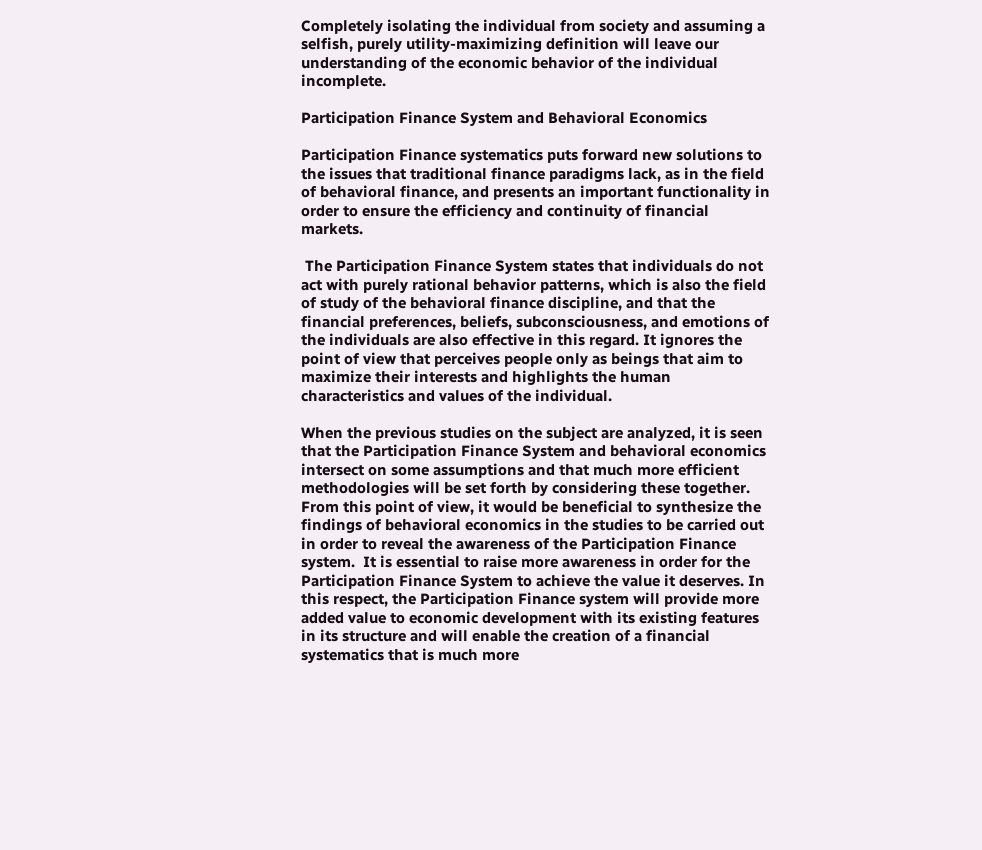Completely isolating the individual from society and assuming a selfish, purely utility-maximizing definition will leave our understanding of the economic behavior of the individual incomplete.

Participation Finance System and Behavioral Economics

Participation Finance systematics puts forward new solutions to the issues that traditional finance paradigms lack, as in the field of behavioral finance, and presents an important functionality in order to ensure the efficiency and continuity of financial markets.

 The Participation Finance System states that individuals do not act with purely rational behavior patterns, which is also the field of study of the behavioral finance discipline, and that the financial preferences, beliefs, subconsciousness, and emotions of the individuals are also effective in this regard. It ignores the point of view that perceives people only as beings that aim to maximize their interests and highlights the human characteristics and values of the individual.

When the previous studies on the subject are analyzed, it is seen that the Participation Finance System and behavioral economics intersect on some assumptions and that much more efficient methodologies will be set forth by considering these together. From this point of view, it would be beneficial to synthesize the findings of behavioral economics in the studies to be carried out in order to reveal the awareness of the Participation Finance system.  It is essential to raise more awareness in order for the Participation Finance System to achieve the value it deserves. In this respect, the Participation Finance system will provide more added value to economic development with its existing features in its structure and will enable the creation of a financial systematics that is much more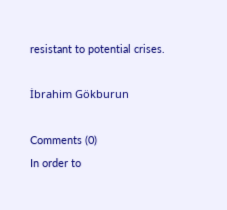resistant to potential crises.

İbrahim Gökburun

Comments (0)
In order to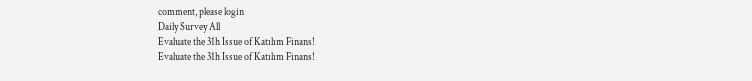comment, please login
Daily Survey All
Evaluate the 31h Issue of Katılım Finans!
Evaluate the 31h Issue of Katılım Finans!